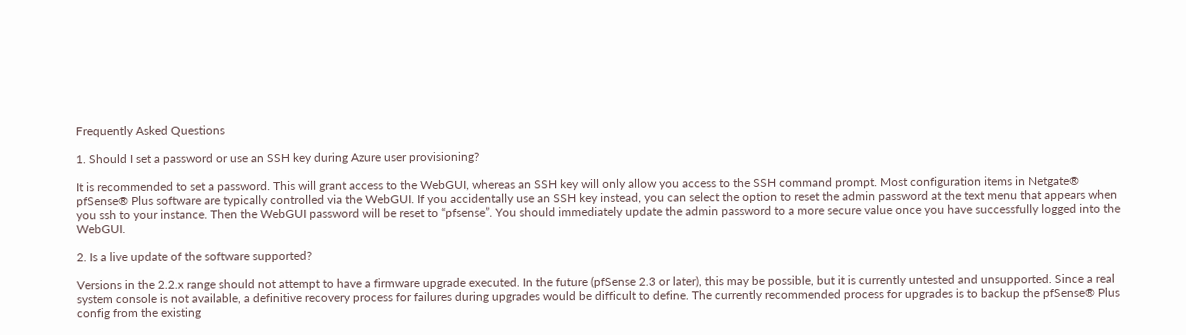Frequently Asked Questions

1. Should I set a password or use an SSH key during Azure user provisioning?

It is recommended to set a password. This will grant access to the WebGUI, whereas an SSH key will only allow you access to the SSH command prompt. Most configuration items in Netgate® pfSense® Plus software are typically controlled via the WebGUI. If you accidentally use an SSH key instead, you can select the option to reset the admin password at the text menu that appears when you ssh to your instance. Then the WebGUI password will be reset to “pfsense”. You should immediately update the admin password to a more secure value once you have successfully logged into the WebGUI.

2. Is a live update of the software supported?

Versions in the 2.2.x range should not attempt to have a firmware upgrade executed. In the future (pfSense 2.3 or later), this may be possible, but it is currently untested and unsupported. Since a real system console is not available, a definitive recovery process for failures during upgrades would be difficult to define. The currently recommended process for upgrades is to backup the pfSense® Plus config from the existing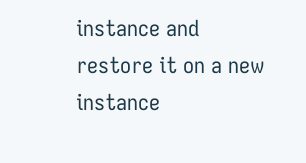instance and restore it on a new instance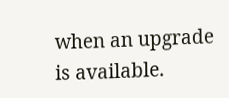when an upgrade is available.